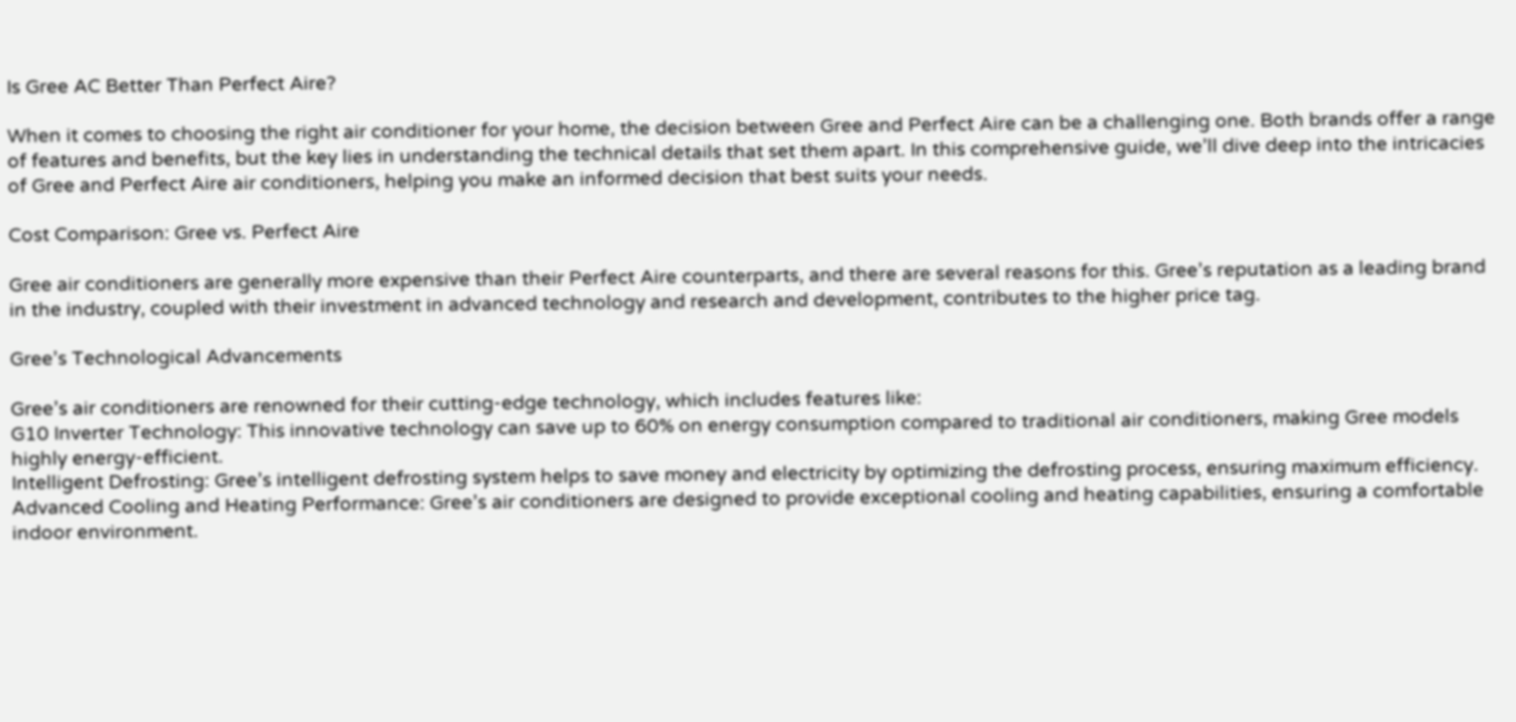Is Gree AC Better Than Perfect Aire?

When it comes to choosing the right air conditioner for your home, the decision between Gree and Perfect Aire can be a challenging one. Both brands offer a range of features and benefits, but the key lies in understanding the technical details that set them apart. In this comprehensive guide, we’ll dive deep into the intricacies of Gree and Perfect Aire air conditioners, helping you make an informed decision that best suits your needs.

Cost Comparison: Gree vs. Perfect Aire

Gree air conditioners are generally more expensive than their Perfect Aire counterparts, and there are several reasons for this. Gree’s reputation as a leading brand in the industry, coupled with their investment in advanced technology and research and development, contributes to the higher price tag.

Gree’s Technological Advancements

Gree’s air conditioners are renowned for their cutting-edge technology, which includes features like:
G10 Inverter Technology: This innovative technology can save up to 60% on energy consumption compared to traditional air conditioners, making Gree models highly energy-efficient.
Intelligent Defrosting: Gree’s intelligent defrosting system helps to save money and electricity by optimizing the defrosting process, ensuring maximum efficiency.
Advanced Cooling and Heating Performance: Gree’s air conditioners are designed to provide exceptional cooling and heating capabilities, ensuring a comfortable indoor environment.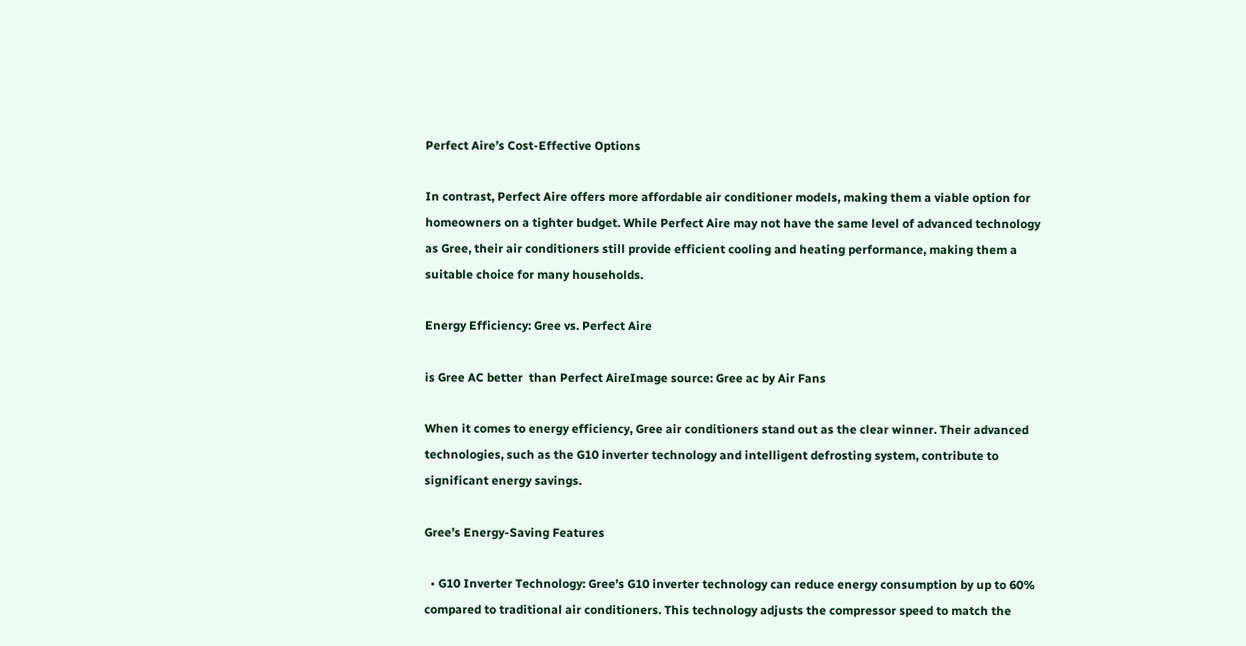Perfect Aire’s Cost-Effective Options

In contrast, Perfect Aire offers more affordable air conditioner models, making them a viable option for homeowners on a tighter budget. While Perfect Aire may not have the same level of advanced technology as Gree, their air conditioners still provide efficient cooling and heating performance, making them a suitable choice for many households.

Energy Efficiency: Gree vs. Perfect Aire

is Gree AC better  than Perfect AireImage source: Gree ac by Air Fans

When it comes to energy efficiency, Gree air conditioners stand out as the clear winner. Their advanced technologies, such as the G10 inverter technology and intelligent defrosting system, contribute to significant energy savings.

Gree’s Energy-Saving Features

  • G10 Inverter Technology: Gree’s G10 inverter technology can reduce energy consumption by up to 60% compared to traditional air conditioners. This technology adjusts the compressor speed to match the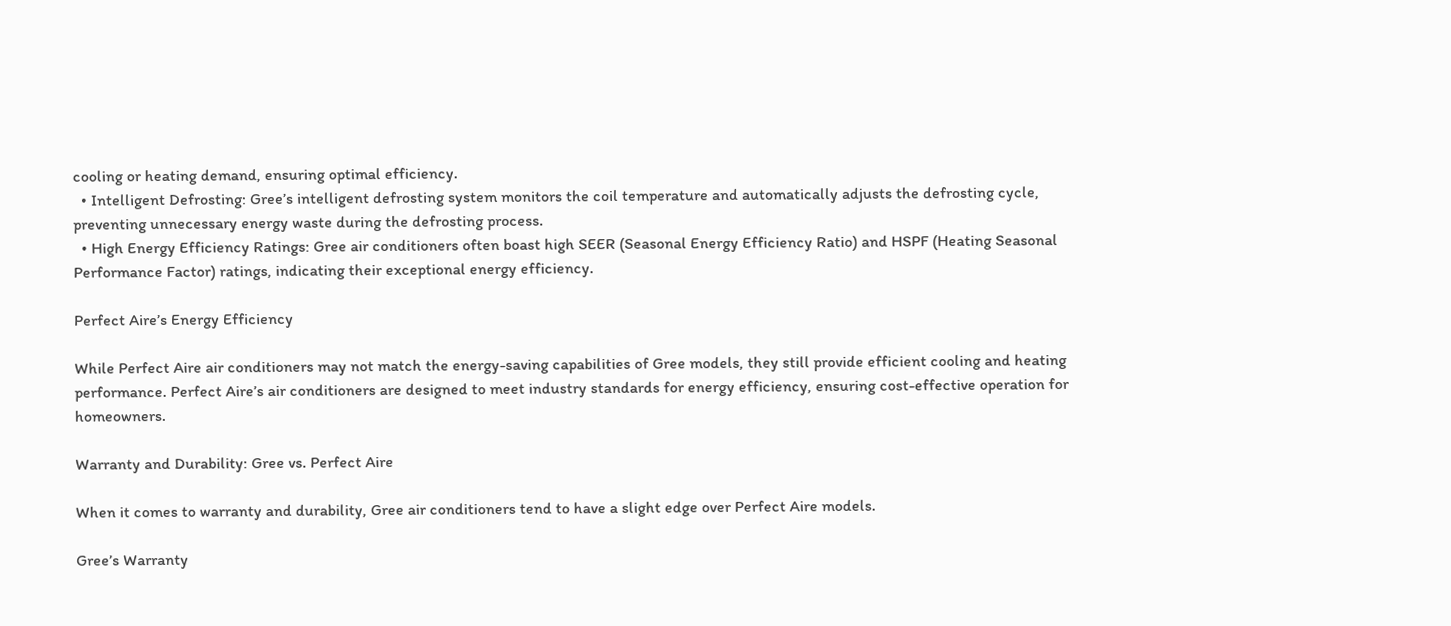cooling or heating demand, ensuring optimal efficiency.
  • Intelligent Defrosting: Gree’s intelligent defrosting system monitors the coil temperature and automatically adjusts the defrosting cycle, preventing unnecessary energy waste during the defrosting process.
  • High Energy Efficiency Ratings: Gree air conditioners often boast high SEER (Seasonal Energy Efficiency Ratio) and HSPF (Heating Seasonal Performance Factor) ratings, indicating their exceptional energy efficiency.

Perfect Aire’s Energy Efficiency

While Perfect Aire air conditioners may not match the energy-saving capabilities of Gree models, they still provide efficient cooling and heating performance. Perfect Aire’s air conditioners are designed to meet industry standards for energy efficiency, ensuring cost-effective operation for homeowners.

Warranty and Durability: Gree vs. Perfect Aire

When it comes to warranty and durability, Gree air conditioners tend to have a slight edge over Perfect Aire models.

Gree’s Warranty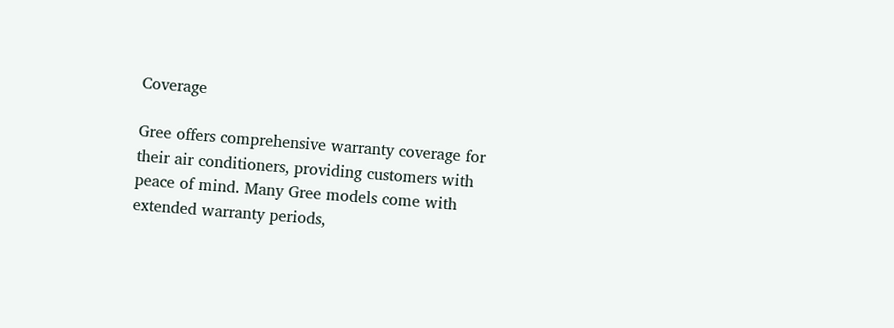Coverage

Gree offers comprehensive warranty coverage for their air conditioners, providing customers with peace of mind. Many Gree models come with extended warranty periods,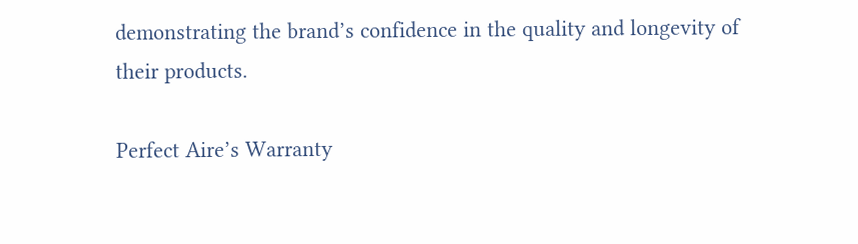demonstrating the brand’s confidence in the quality and longevity of their products.

Perfect Aire’s Warranty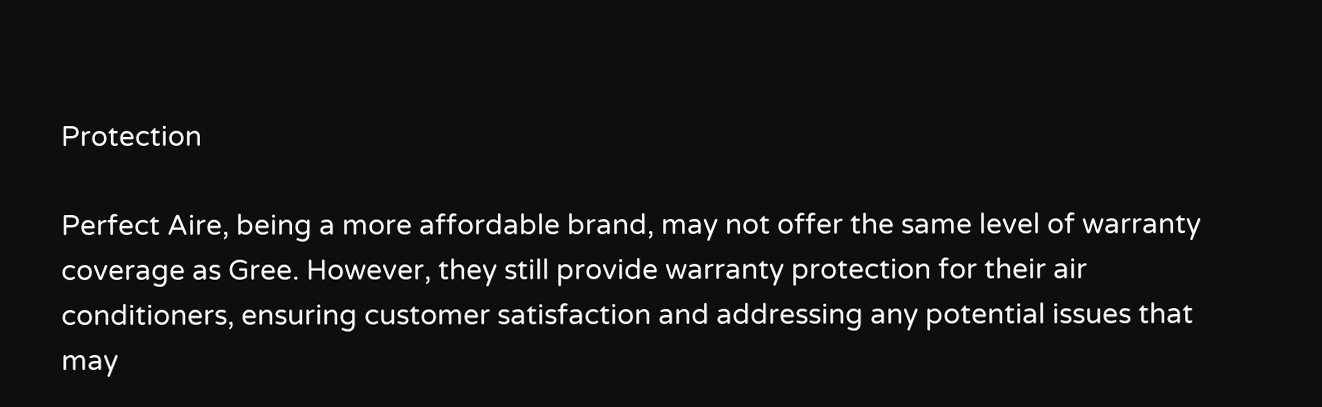Protection

Perfect Aire, being a more affordable brand, may not offer the same level of warranty coverage as Gree. However, they still provide warranty protection for their air conditioners, ensuring customer satisfaction and addressing any potential issues that may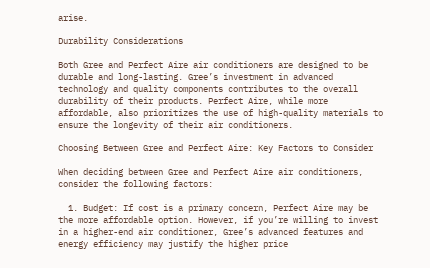arise.

Durability Considerations

Both Gree and Perfect Aire air conditioners are designed to be durable and long-lasting. Gree’s investment in advanced technology and quality components contributes to the overall durability of their products. Perfect Aire, while more affordable, also prioritizes the use of high-quality materials to ensure the longevity of their air conditioners.

Choosing Between Gree and Perfect Aire: Key Factors to Consider

When deciding between Gree and Perfect Aire air conditioners, consider the following factors:

  1. Budget: If cost is a primary concern, Perfect Aire may be the more affordable option. However, if you’re willing to invest in a higher-end air conditioner, Gree’s advanced features and energy efficiency may justify the higher price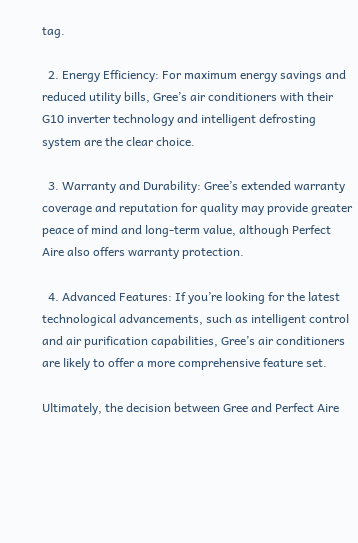tag.

  2. Energy Efficiency: For maximum energy savings and reduced utility bills, Gree’s air conditioners with their G10 inverter technology and intelligent defrosting system are the clear choice.

  3. Warranty and Durability: Gree’s extended warranty coverage and reputation for quality may provide greater peace of mind and long-term value, although Perfect Aire also offers warranty protection.

  4. Advanced Features: If you’re looking for the latest technological advancements, such as intelligent control and air purification capabilities, Gree’s air conditioners are likely to offer a more comprehensive feature set.

Ultimately, the decision between Gree and Perfect Aire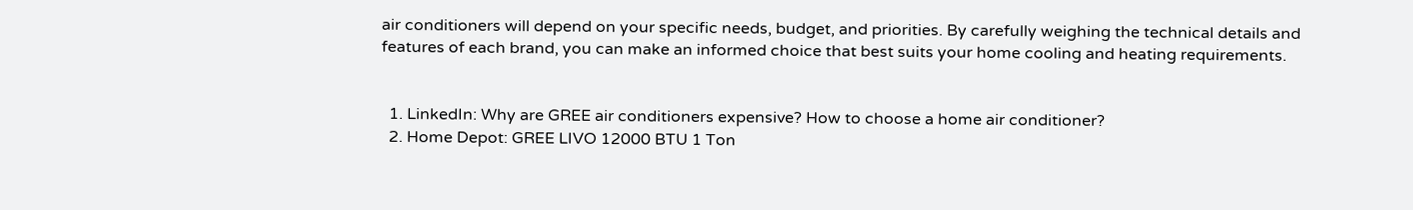air conditioners will depend on your specific needs, budget, and priorities. By carefully weighing the technical details and features of each brand, you can make an informed choice that best suits your home cooling and heating requirements.


  1. LinkedIn: Why are GREE air conditioners expensive? How to choose a home air conditioner?
  2. Home Depot: GREE LIVO 12000 BTU 1 Ton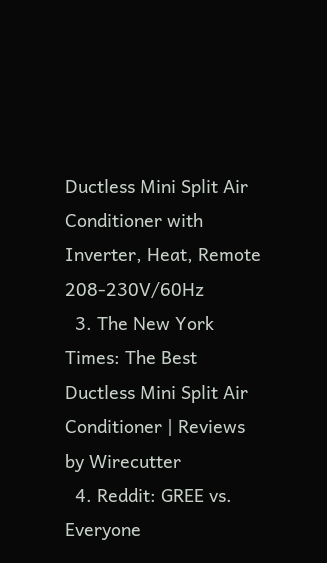Ductless Mini Split Air Conditioner with Inverter, Heat, Remote 208-230V/60Hz
  3. The New York Times: The Best Ductless Mini Split Air Conditioner | Reviews by Wirecutter
  4. Reddit: GREE vs. Everyone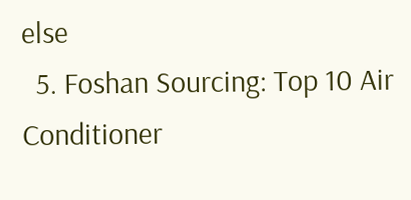else
  5. Foshan Sourcing: Top 10 Air Conditioner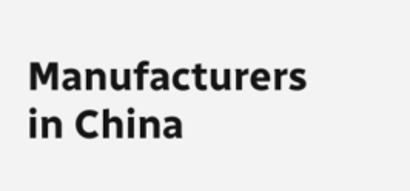Manufacturers in China